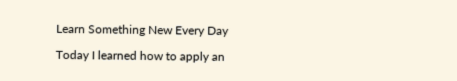Learn Something New Every Day

Today I learned how to apply an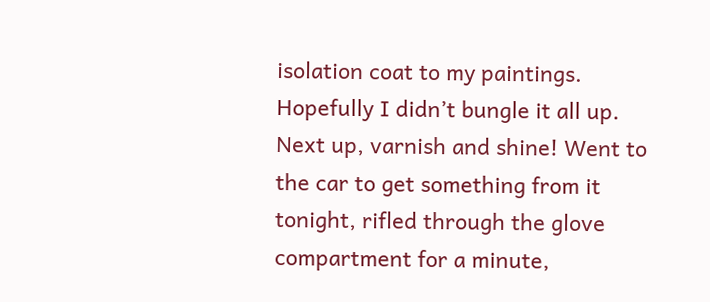isolation coat to my paintings.  Hopefully I didn’t bungle it all up.  Next up, varnish and shine! Went to the car to get something from it tonight, rifled through the glove compartment for a minute,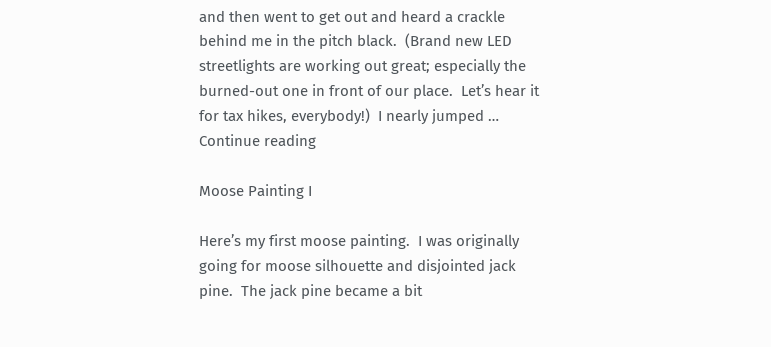and then went to get out and heard a crackle behind me in the pitch black.  (Brand new LED streetlights are working out great; especially the burned-out one in front of our place.  Let’s hear it for tax hikes, everybody!)  I nearly jumped … Continue reading

Moose Painting I

Here’s my first moose painting.  I was originally going for moose silhouette and disjointed jack pine.  The jack pine became a bit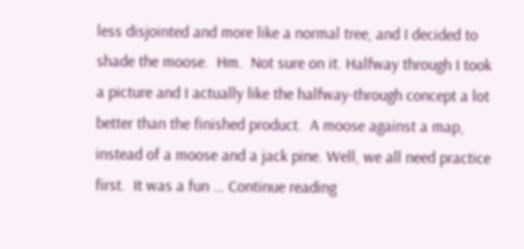less disjointed and more like a normal tree, and I decided to shade the moose.  Hm.  Not sure on it. Halfway through I took a picture and I actually like the halfway-through concept a lot better than the finished product.  A moose against a map, instead of a moose and a jack pine. Well, we all need practice first.  It was a fun … Continue reading